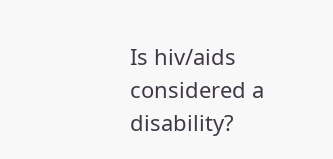Is hiv/aids considered a disability?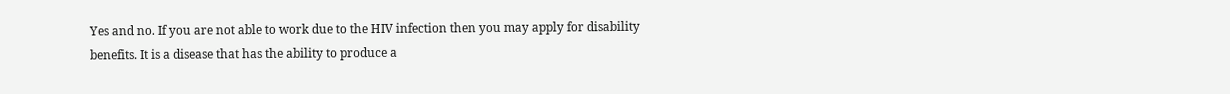Yes and no. If you are not able to work due to the HIV infection then you may apply for disability benefits. It is a disease that has the ability to produce a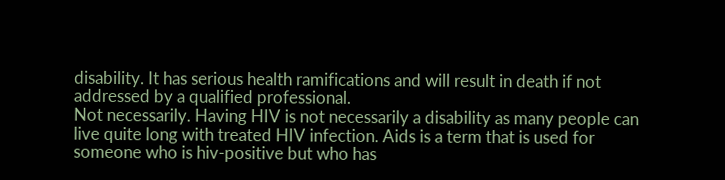disability. It has serious health ramifications and will result in death if not addressed by a qualified professional.
Not necessarily. Having HIV is not necessarily a disability as many people can live quite long with treated HIV infection. Aids is a term that is used for someone who is hiv-positive but who has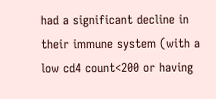had a significant decline in their immune system (with a low cd4 count<200 or having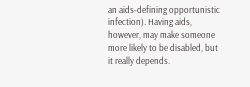an aids-defining opportunistic infection). Having aids, however, may make someone more likely to be disabled, but it really depends.